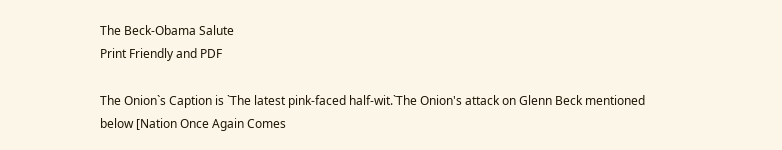The Beck-Obama Salute
Print Friendly and PDF

The Onion`s Caption is `The latest pink-faced half-wit.`The Onion's attack on Glenn Beck mentioned below [Nation Once Again Comes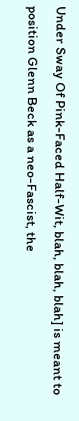Under Sway Of Pink-Faced Half-Wit, blah, blah, blah] is meant to position Glenn Beck as a neo-Fascist, the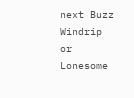next Buzz Windrip or Lonesome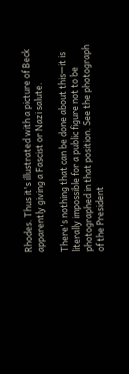Rhodes. Thus it's illustrated with a picture of Beck apparently giving a Fascist or Nazi salute.

There's nothing that can be done about this—it is literally impossible for a public figure not to be photographed in that position. See the photograph of the President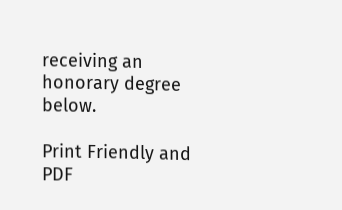receiving an honorary degree below.

Print Friendly and PDF